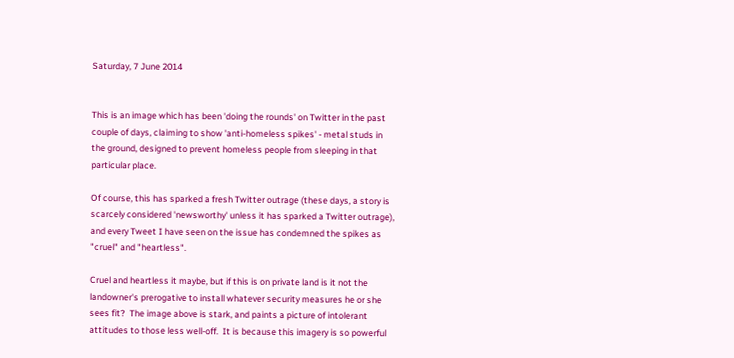Saturday, 7 June 2014


This is an image which has been 'doing the rounds' on Twitter in the past couple of days, claiming to show 'anti-homeless spikes' - metal studs in the ground, designed to prevent homeless people from sleeping in that particular place.

Of course, this has sparked a fresh Twitter outrage (these days, a story is scarcely considered 'newsworthy' unless it has sparked a Twitter outrage), and every Tweet I have seen on the issue has condemned the spikes as "cruel" and "heartless".

Cruel and heartless it maybe, but if this is on private land is it not the landowner's prerogative to install whatever security measures he or she sees fit?  The image above is stark, and paints a picture of intolerant attitudes to those less well-off.  It is because this imagery is so powerful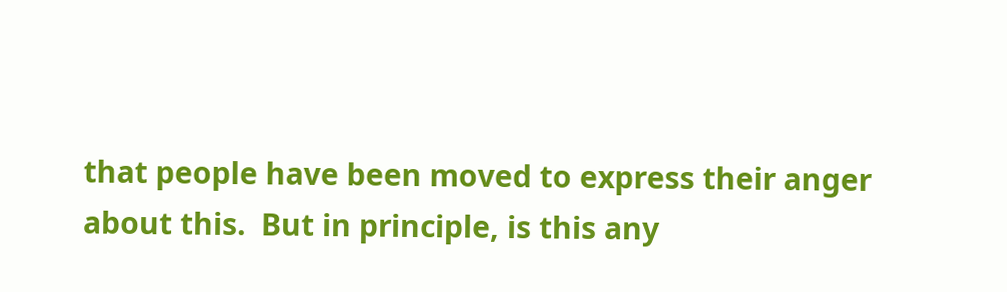that people have been moved to express their anger about this.  But in principle, is this any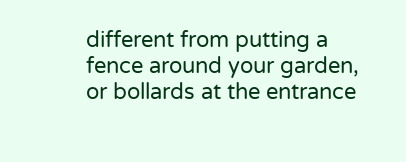different from putting a fence around your garden, or bollards at the entrance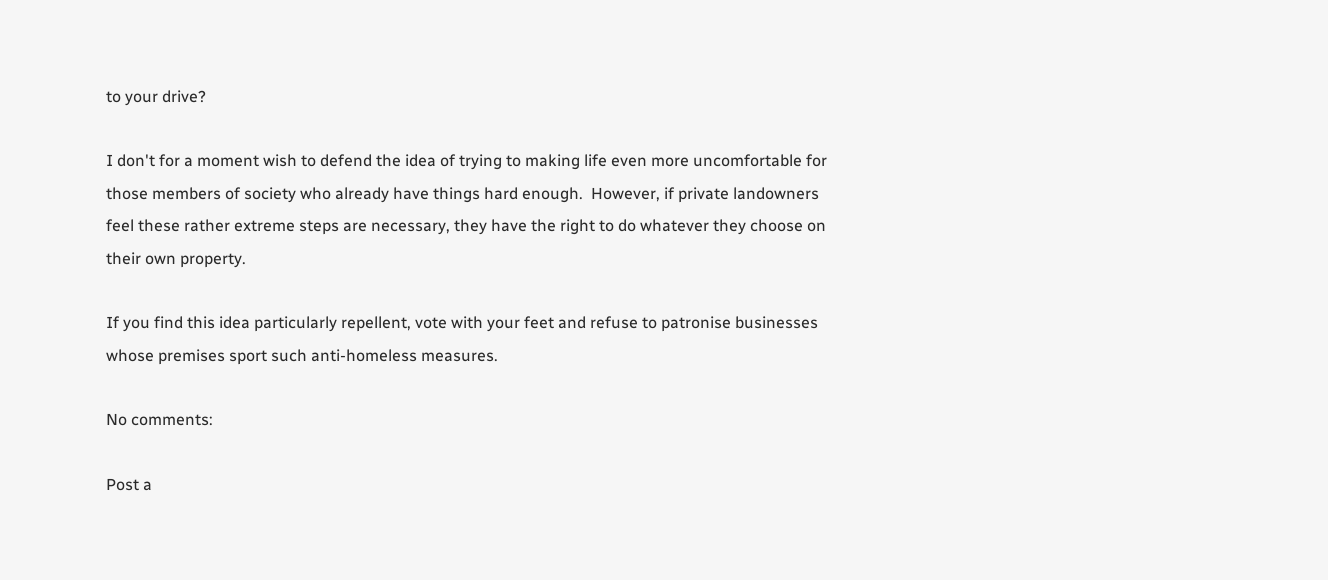to your drive?

I don't for a moment wish to defend the idea of trying to making life even more uncomfortable for those members of society who already have things hard enough.  However, if private landowners feel these rather extreme steps are necessary, they have the right to do whatever they choose on their own property.

If you find this idea particularly repellent, vote with your feet and refuse to patronise businesses whose premises sport such anti-homeless measures.

No comments:

Post a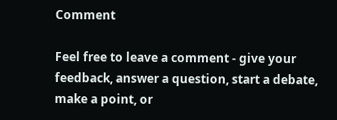Comment

Feel free to leave a comment - give your feedback, answer a question, start a debate, make a point, or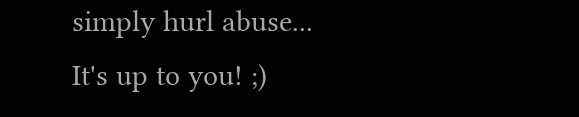simply hurl abuse... It's up to you! ;)